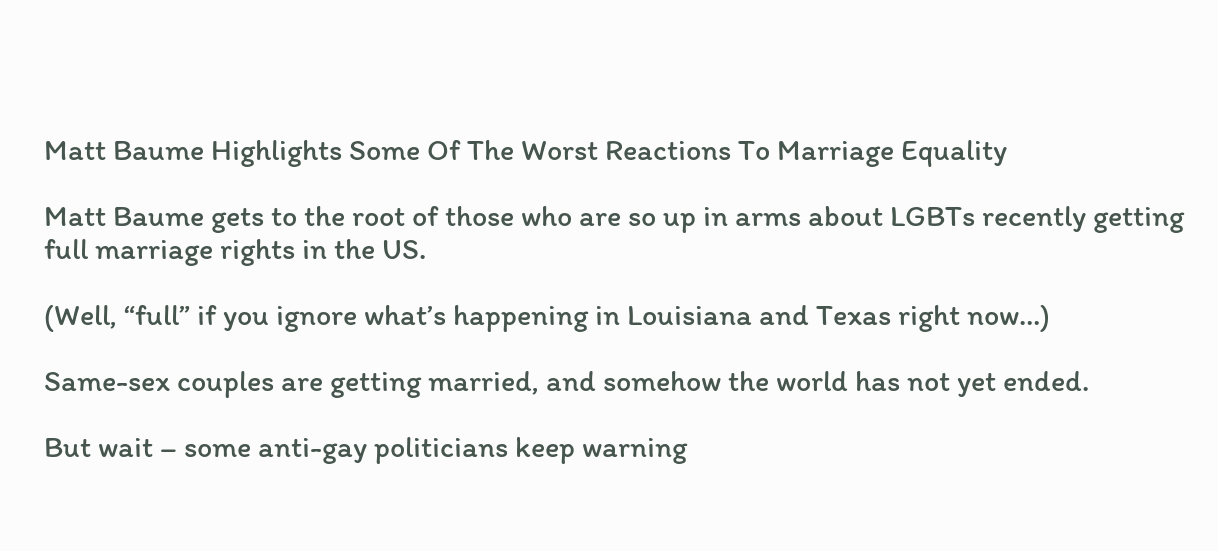Matt Baume Highlights Some Of The Worst Reactions To Marriage Equality

Matt Baume gets to the root of those who are so up in arms about LGBTs recently getting full marriage rights in the US.

(Well, “full” if you ignore what’s happening in Louisiana and Texas right now…)

Same-sex couples are getting married, and somehow the world has not yet ended.

But wait – some anti-gay politicians keep warning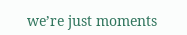we’re just moments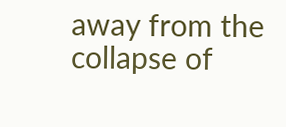away from the collapse of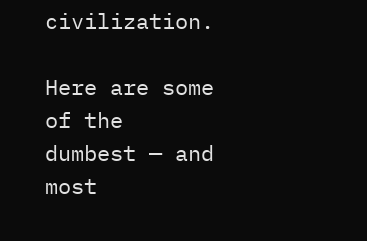civilization.

Here are some of the dumbest — and most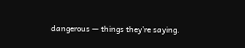dangerous — things they’re saying.